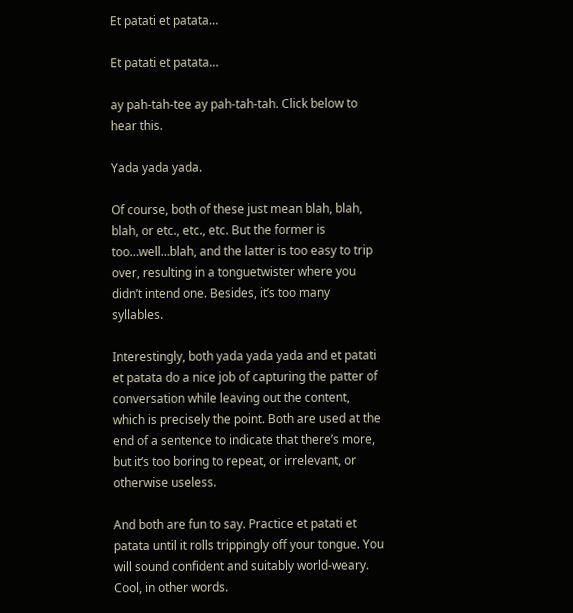Et patati et patata…

Et patati et patata…

ay pah-tah-tee ay pah-tah-tah. Click below to hear this.

Yada yada yada.

Of course, both of these just mean blah, blah, blah, or etc., etc., etc. But the former is too…well…blah, and the latter is too easy to trip over, resulting in a tonguetwister where you didn’t intend one. Besides, it’s too many syllables.

Interestingly, both yada yada yada and et patati et patata do a nice job of capturing the patter of conversation while leaving out the content, which is precisely the point. Both are used at the end of a sentence to indicate that there’s more, but it’s too boring to repeat, or irrelevant, or otherwise useless.

And both are fun to say. Practice et patati et patata until it rolls trippingly off your tongue. You will sound confident and suitably world-weary. Cool, in other words.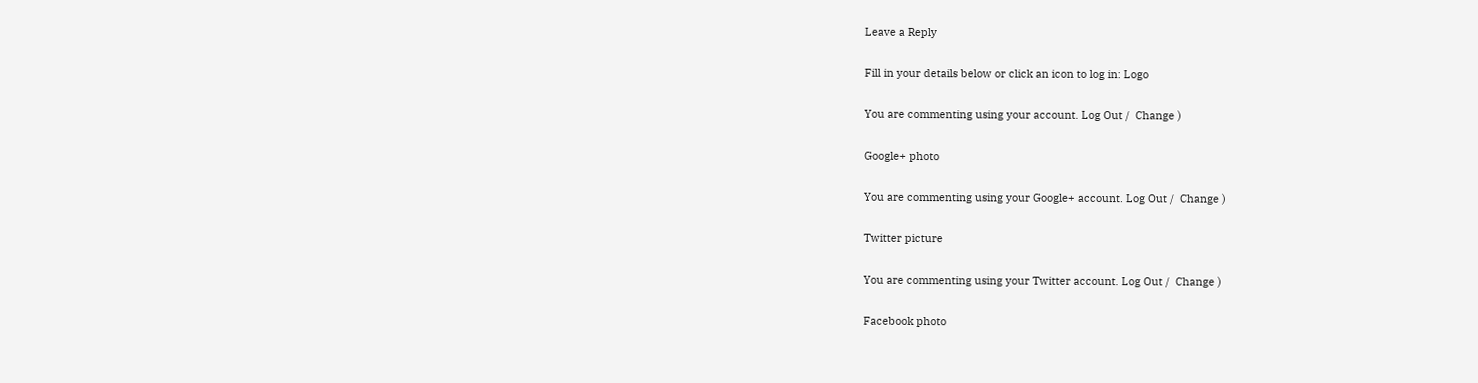Leave a Reply

Fill in your details below or click an icon to log in: Logo

You are commenting using your account. Log Out /  Change )

Google+ photo

You are commenting using your Google+ account. Log Out /  Change )

Twitter picture

You are commenting using your Twitter account. Log Out /  Change )

Facebook photo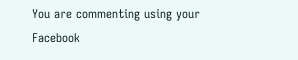You are commenting using your Facebook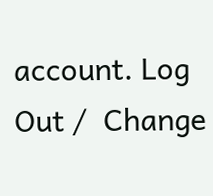account. Log Out /  Change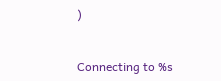)


Connecting to %s